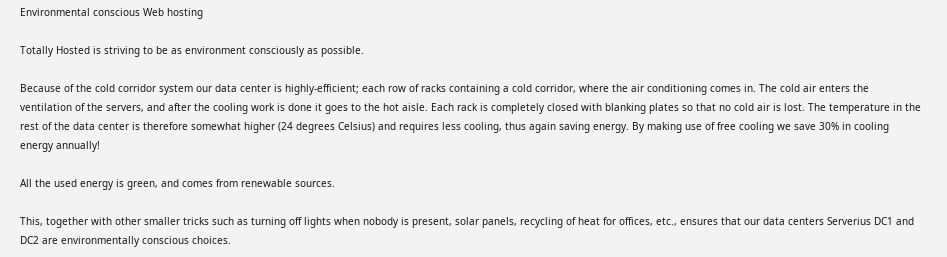Environmental conscious Web hosting

Totally Hosted is striving to be as environment consciously as possible.

Because of the cold corridor system our data center is highly-efficient; each row of racks containing a cold corridor, where the air conditioning comes in. The cold air enters the ventilation of the servers, and after the cooling work is done it goes to the hot aisle. Each rack is completely closed with blanking plates so that no cold air is lost. The temperature in the rest of the data center is therefore somewhat higher (24 degrees Celsius) and requires less cooling, thus again saving energy. By making use of free cooling we save 30% in cooling energy annually!

All the used energy is green, and comes from renewable sources.

This, together with other smaller tricks such as turning off lights when nobody is present, solar panels, recycling of heat for offices, etc., ensures that our data centers Serverius DC1 and DC2 are environmentally conscious choices.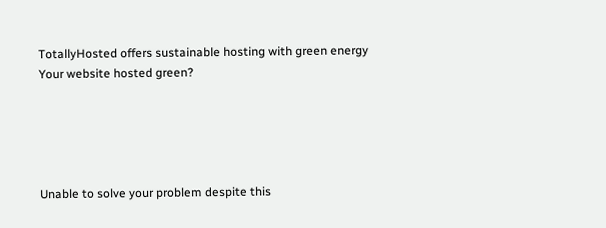TotallyHosted offers sustainable hosting with green energy
Your website hosted green?





Unable to solve your problem despite this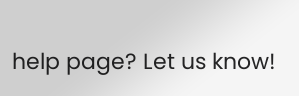help page? Let us know!